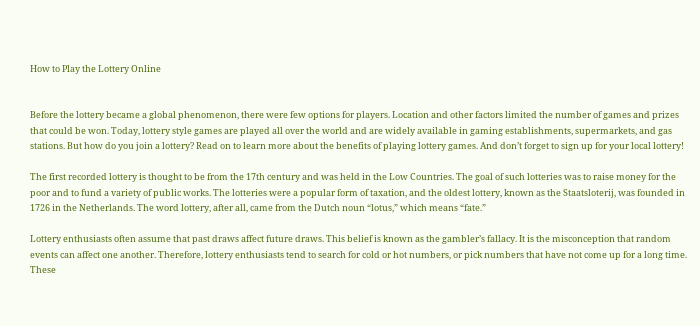How to Play the Lottery Online


Before the lottery became a global phenomenon, there were few options for players. Location and other factors limited the number of games and prizes that could be won. Today, lottery style games are played all over the world and are widely available in gaming establishments, supermarkets, and gas stations. But how do you join a lottery? Read on to learn more about the benefits of playing lottery games. And don’t forget to sign up for your local lottery!

The first recorded lottery is thought to be from the 17th century and was held in the Low Countries. The goal of such lotteries was to raise money for the poor and to fund a variety of public works. The lotteries were a popular form of taxation, and the oldest lottery, known as the Staatsloterij, was founded in 1726 in the Netherlands. The word lottery, after all, came from the Dutch noun “lotus,” which means “fate.”

Lottery enthusiasts often assume that past draws affect future draws. This belief is known as the gambler’s fallacy. It is the misconception that random events can affect one another. Therefore, lottery enthusiasts tend to search for cold or hot numbers, or pick numbers that have not come up for a long time. These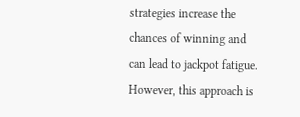strategies increase the chances of winning and can lead to jackpot fatigue. However, this approach is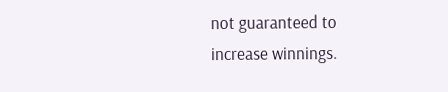not guaranteed to increase winnings.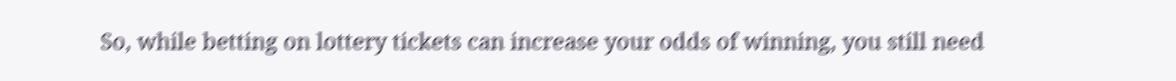So, while betting on lottery tickets can increase your odds of winning, you still need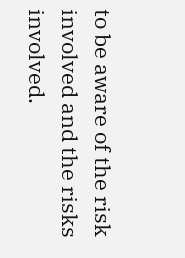to be aware of the risk involved and the risks involved.